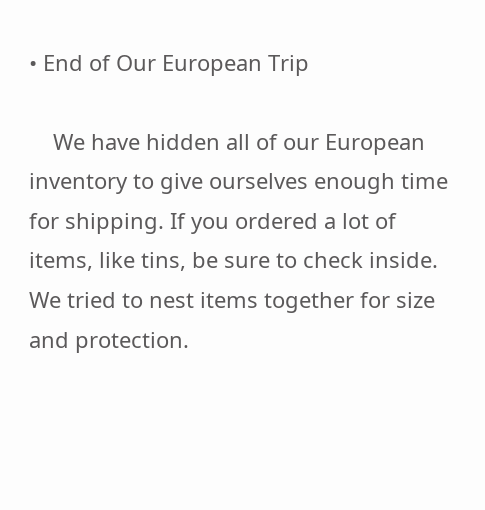• End of Our European Trip

    We have hidden all of our European inventory to give ourselves enough time for shipping. If you ordered a lot of items, like tins, be sure to check inside. We tried to nest items together for size and protection.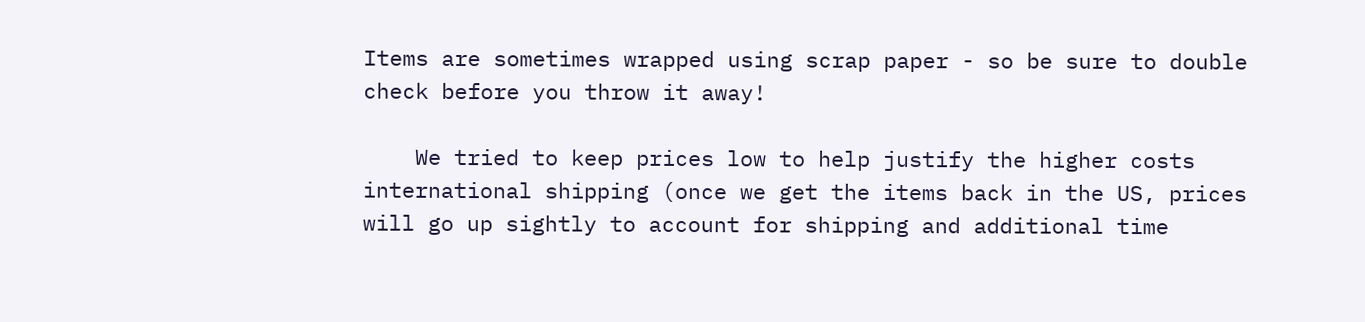Items are sometimes wrapped using scrap paper - so be sure to double check before you throw it away!

    We tried to keep prices low to help justify the higher costs international shipping (once we get the items back in the US, prices will go up sightly to account for shipping and additional time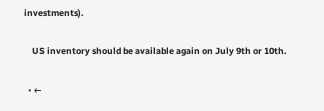investments).

    US inventory should be available again on July 9th or 10th.

  • ←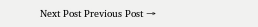Next Post Previous Post →